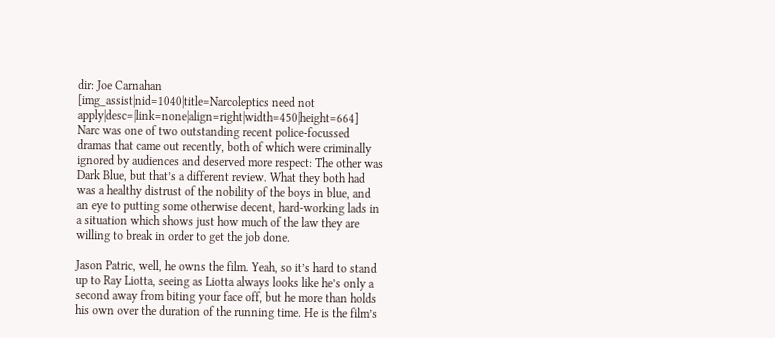dir: Joe Carnahan
[img_assist|nid=1040|title=Narcoleptics need not apply|desc=|link=none|align=right|width=450|height=664]
Narc was one of two outstanding recent police-focussed dramas that came out recently, both of which were criminally ignored by audiences and deserved more respect: The other was Dark Blue, but that’s a different review. What they both had was a healthy distrust of the nobility of the boys in blue, and an eye to putting some otherwise decent, hard-working lads in a situation which shows just how much of the law they are willing to break in order to get the job done.

Jason Patric, well, he owns the film. Yeah, so it’s hard to stand up to Ray Liotta, seeing as Liotta always looks like he’s only a second away from biting your face off, but he more than holds his own over the duration of the running time. He is the film’s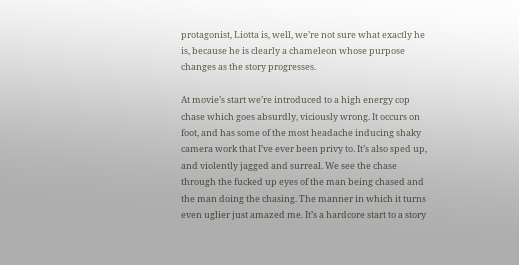protagonist, Liotta is, well, we’re not sure what exactly he is, because he is clearly a chameleon whose purpose changes as the story progresses.

At movie’s start we’re introduced to a high energy cop chase which goes absurdly, viciously wrong. It occurs on foot, and has some of the most headache inducing shaky camera work that I’ve ever been privy to. It’s also sped up, and violently jagged and surreal. We see the chase through the fucked up eyes of the man being chased and the man doing the chasing. The manner in which it turns even uglier just amazed me. It’s a hardcore start to a story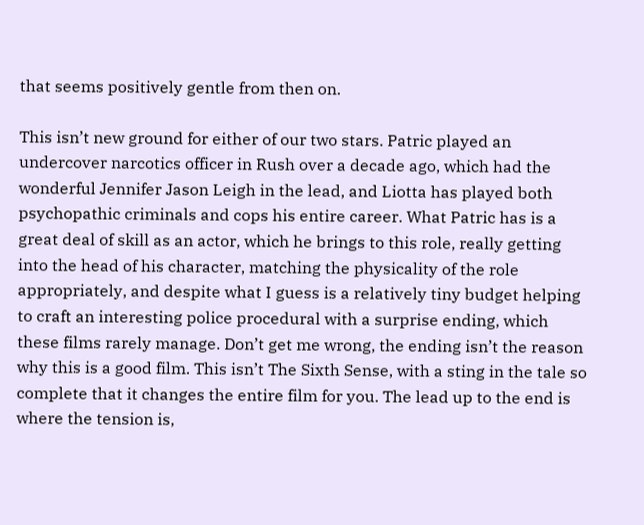that seems positively gentle from then on.

This isn’t new ground for either of our two stars. Patric played an undercover narcotics officer in Rush over a decade ago, which had the wonderful Jennifer Jason Leigh in the lead, and Liotta has played both psychopathic criminals and cops his entire career. What Patric has is a great deal of skill as an actor, which he brings to this role, really getting into the head of his character, matching the physicality of the role appropriately, and despite what I guess is a relatively tiny budget helping to craft an interesting police procedural with a surprise ending, which these films rarely manage. Don’t get me wrong, the ending isn’t the reason why this is a good film. This isn’t The Sixth Sense, with a sting in the tale so complete that it changes the entire film for you. The lead up to the end is where the tension is,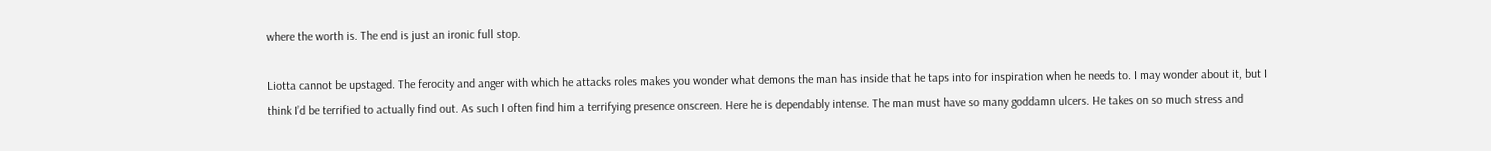where the worth is. The end is just an ironic full stop.

Liotta cannot be upstaged. The ferocity and anger with which he attacks roles makes you wonder what demons the man has inside that he taps into for inspiration when he needs to. I may wonder about it, but I think I’d be terrified to actually find out. As such I often find him a terrifying presence onscreen. Here he is dependably intense. The man must have so many goddamn ulcers. He takes on so much stress and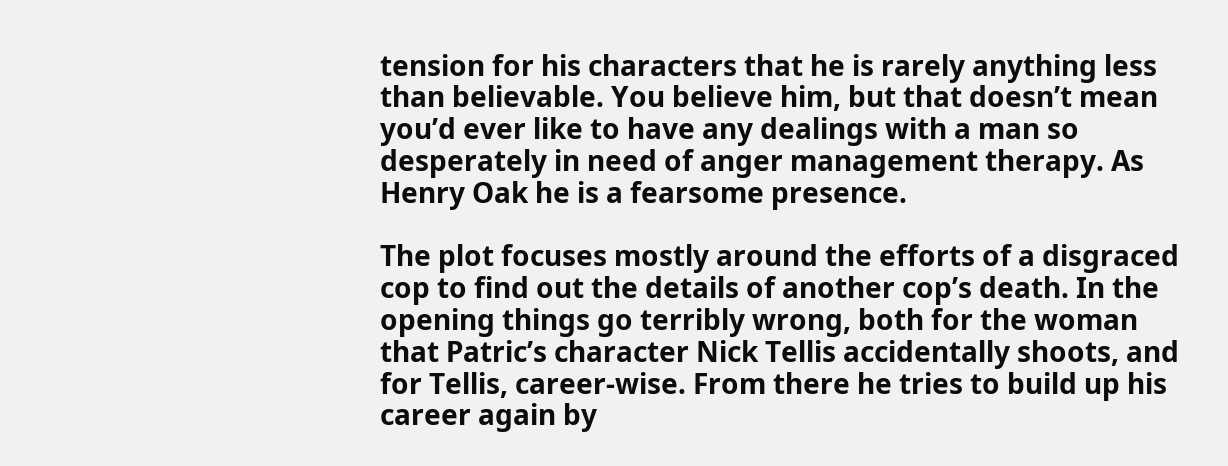tension for his characters that he is rarely anything less than believable. You believe him, but that doesn’t mean you’d ever like to have any dealings with a man so desperately in need of anger management therapy. As Henry Oak he is a fearsome presence.

The plot focuses mostly around the efforts of a disgraced cop to find out the details of another cop’s death. In the opening things go terribly wrong, both for the woman that Patric’s character Nick Tellis accidentally shoots, and for Tellis, career-wise. From there he tries to build up his career again by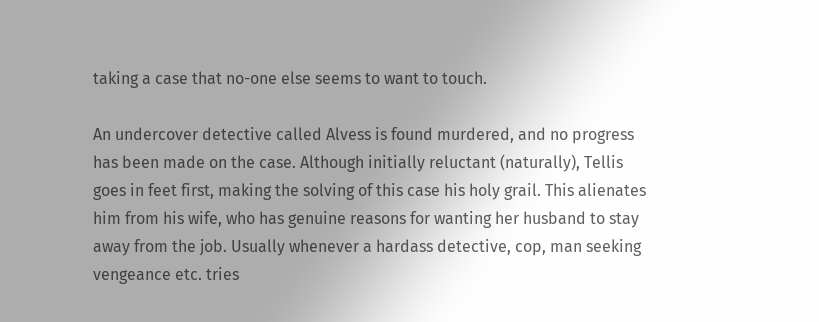taking a case that no-one else seems to want to touch.

An undercover detective called Alvess is found murdered, and no progress has been made on the case. Although initially reluctant (naturally), Tellis goes in feet first, making the solving of this case his holy grail. This alienates him from his wife, who has genuine reasons for wanting her husband to stay away from the job. Usually whenever a hardass detective, cop, man seeking vengeance etc. tries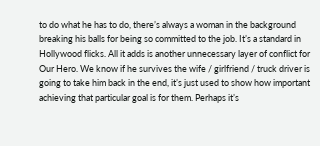to do what he has to do, there’s always a woman in the background breaking his balls for being so committed to the job. It’s a standard in Hollywood flicks. All it adds is another unnecessary layer of conflict for Our Hero. We know if he survives the wife / girlfriend / truck driver is going to take him back in the end, it’s just used to show how important achieving that particular goal is for them. Perhaps it’s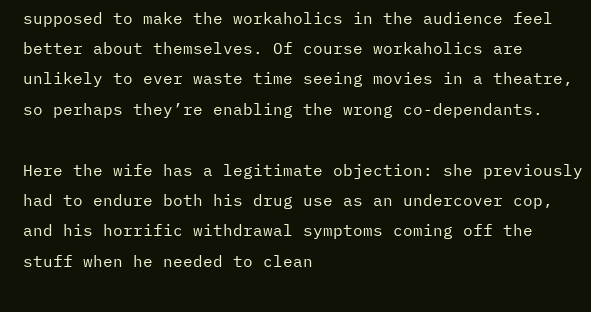supposed to make the workaholics in the audience feel better about themselves. Of course workaholics are unlikely to ever waste time seeing movies in a theatre, so perhaps they’re enabling the wrong co-dependants.

Here the wife has a legitimate objection: she previously had to endure both his drug use as an undercover cop, and his horrific withdrawal symptoms coming off the stuff when he needed to clean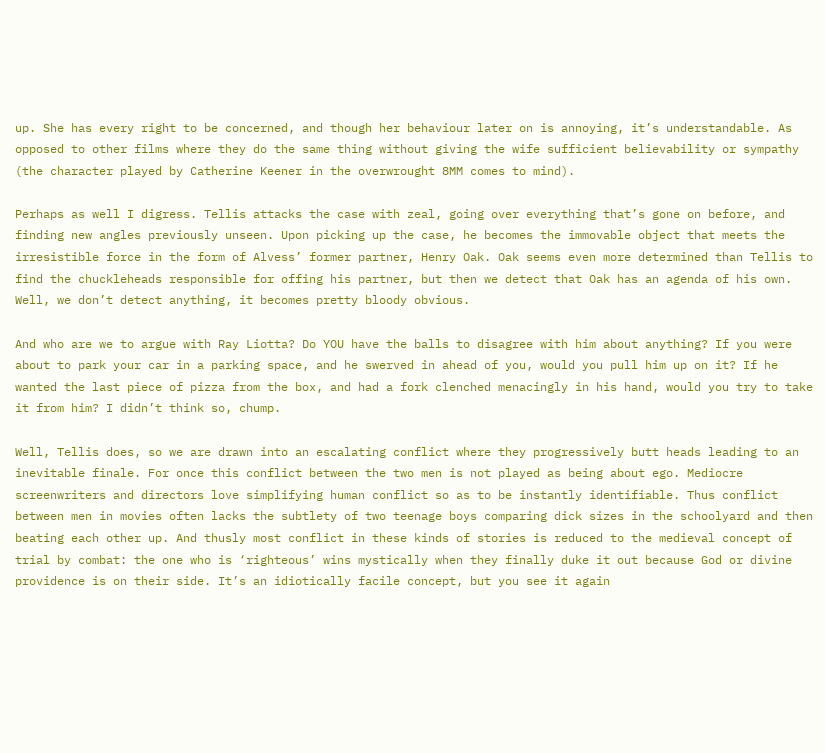up. She has every right to be concerned, and though her behaviour later on is annoying, it’s understandable. As opposed to other films where they do the same thing without giving the wife sufficient believability or sympathy (the character played by Catherine Keener in the overwrought 8MM comes to mind).

Perhaps as well I digress. Tellis attacks the case with zeal, going over everything that’s gone on before, and finding new angles previously unseen. Upon picking up the case, he becomes the immovable object that meets the irresistible force in the form of Alvess’ former partner, Henry Oak. Oak seems even more determined than Tellis to find the chuckleheads responsible for offing his partner, but then we detect that Oak has an agenda of his own. Well, we don’t detect anything, it becomes pretty bloody obvious.

And who are we to argue with Ray Liotta? Do YOU have the balls to disagree with him about anything? If you were about to park your car in a parking space, and he swerved in ahead of you, would you pull him up on it? If he wanted the last piece of pizza from the box, and had a fork clenched menacingly in his hand, would you try to take it from him? I didn’t think so, chump.

Well, Tellis does, so we are drawn into an escalating conflict where they progressively butt heads leading to an inevitable finale. For once this conflict between the two men is not played as being about ego. Mediocre screenwriters and directors love simplifying human conflict so as to be instantly identifiable. Thus conflict between men in movies often lacks the subtlety of two teenage boys comparing dick sizes in the schoolyard and then beating each other up. And thusly most conflict in these kinds of stories is reduced to the medieval concept of trial by combat: the one who is ‘righteous’ wins mystically when they finally duke it out because God or divine providence is on their side. It’s an idiotically facile concept, but you see it again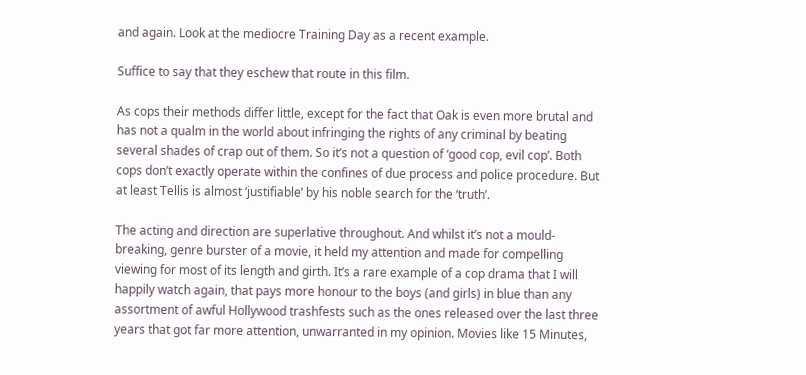and again. Look at the mediocre Training Day as a recent example.

Suffice to say that they eschew that route in this film.

As cops their methods differ little, except for the fact that Oak is even more brutal and has not a qualm in the world about infringing the rights of any criminal by beating several shades of crap out of them. So it’s not a question of ‘good cop, evil cop’. Both cops don’t exactly operate within the confines of due process and police procedure. But at least Tellis is almost ‘justifiable’ by his noble search for the ‘truth’.

The acting and direction are superlative throughout. And whilst it’s not a mould-breaking, genre burster of a movie, it held my attention and made for compelling viewing for most of its length and girth. It’s a rare example of a cop drama that I will happily watch again, that pays more honour to the boys (and girls) in blue than any assortment of awful Hollywood trashfests such as the ones released over the last three years that got far more attention, unwarranted in my opinion. Movies like 15 Minutes,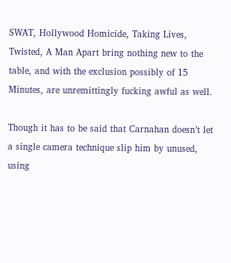SWAT, Hollywood Homicide, Taking Lives, Twisted, A Man Apart bring nothing new to the table, and with the exclusion possibly of 15 Minutes, are unremittingly fucking awful as well.

Though it has to be said that Carnahan doesn’t let a single camera technique slip him by unused, using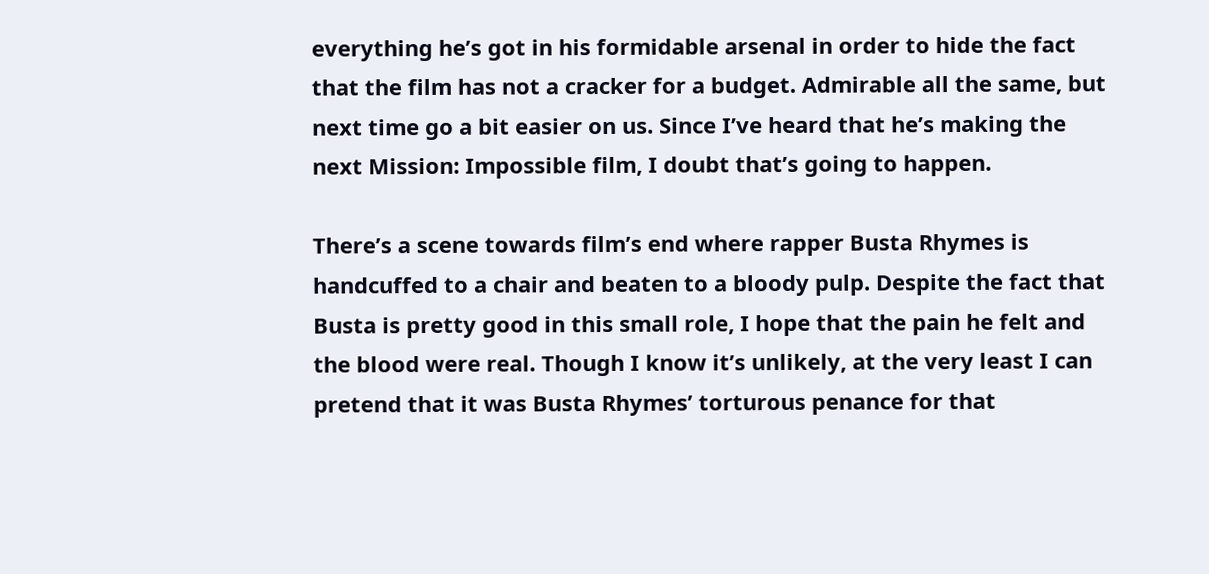everything he’s got in his formidable arsenal in order to hide the fact that the film has not a cracker for a budget. Admirable all the same, but next time go a bit easier on us. Since I’ve heard that he’s making the next Mission: Impossible film, I doubt that’s going to happen.

There’s a scene towards film’s end where rapper Busta Rhymes is handcuffed to a chair and beaten to a bloody pulp. Despite the fact that Busta is pretty good in this small role, I hope that the pain he felt and the blood were real. Though I know it’s unlikely, at the very least I can pretend that it was Busta Rhymes’ torturous penance for that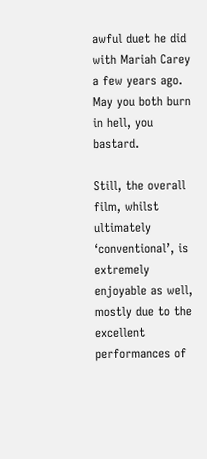awful duet he did with Mariah Carey a few years ago. May you both burn in hell, you bastard.

Still, the overall film, whilst ultimately ‘conventional’, is extremely enjoyable as well, mostly due to the excellent performances of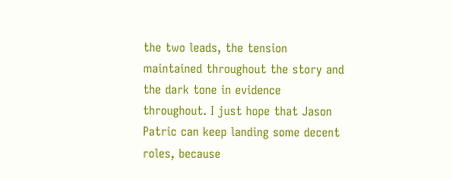the two leads, the tension maintained throughout the story and the dark tone in evidence throughout. I just hope that Jason Patric can keep landing some decent roles, because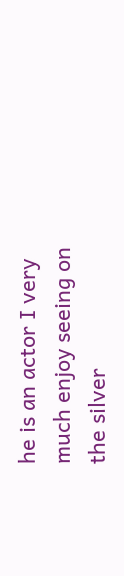he is an actor I very much enjoy seeing on the silver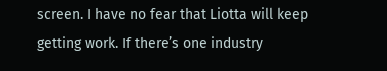screen. I have no fear that Liotta will keep getting work. If there’s one industry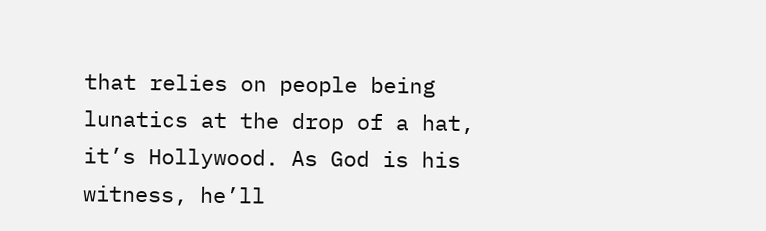that relies on people being lunatics at the drop of a hat, it’s Hollywood. As God is his witness, he’ll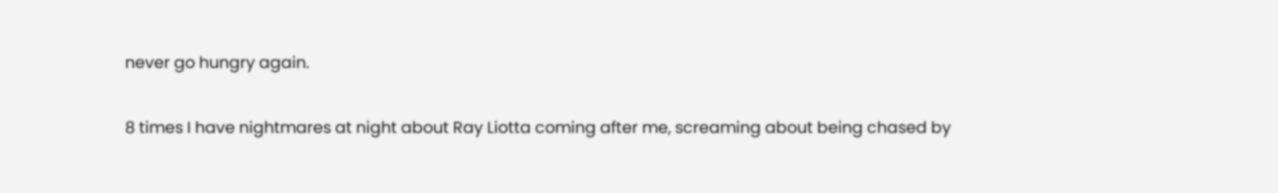never go hungry again.

8 times I have nightmares at night about Ray Liotta coming after me, screaming about being chased by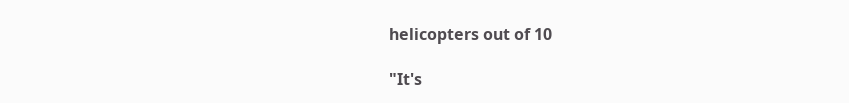helicopters out of 10

"It's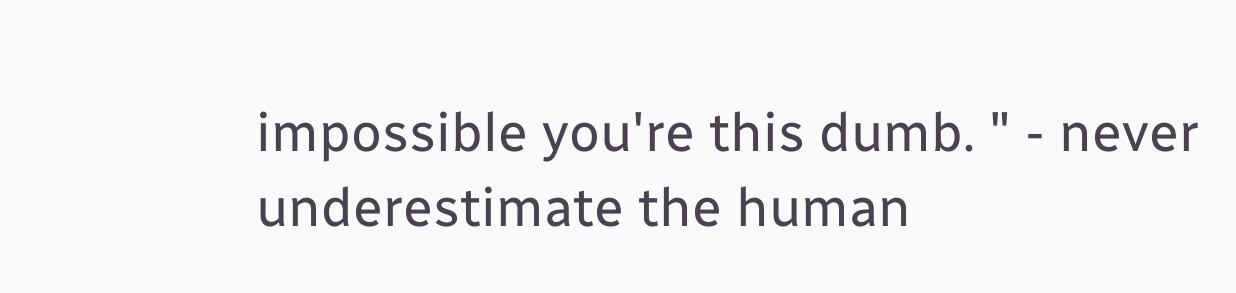impossible you're this dumb. " - never underestimate the human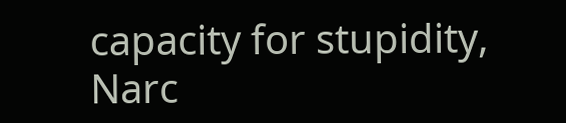capacity for stupidity, Narc